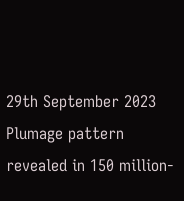29th September 2023
Plumage pattern revealed in 150 million-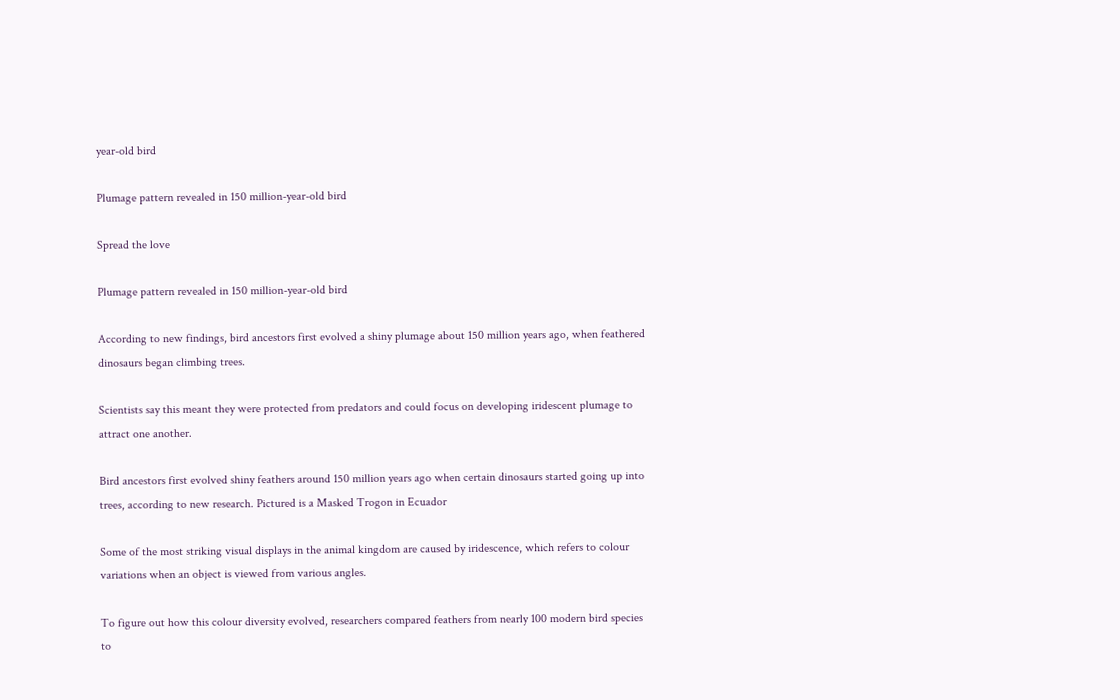year-old bird

Plumage pattern revealed in 150 million-year-old bird

Spread the love

Plumage pattern revealed in 150 million-year-old bird

According to new findings, bird ancestors first evolved a shiny plumage about 150 million years ago, when feathered dinosaurs began climbing trees.

Scientists say this meant they were protected from predators and could focus on developing iridescent plumage to attract one another.

Bird ancestors first evolved shiny feathers around 150 million years ago when certain dinosaurs started going up into trees, according to new research. Pictured is a Masked Trogon in Ecuador

Some of the most striking visual displays in the animal kingdom are caused by iridescence, which refers to colour variations when an object is viewed from various angles.

To figure out how this colour diversity evolved, researchers compared feathers from nearly 100 modern bird species to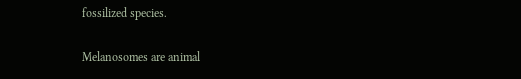fossilized species.

Melanosomes are animal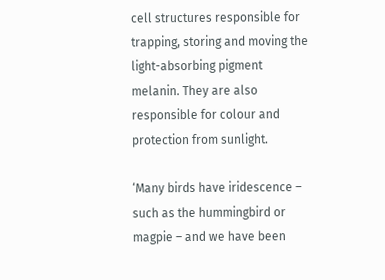cell structures responsible for trapping, storing and moving the light-absorbing pigment melanin. They are also responsible for colour and protection from sunlight.

‘Many birds have iridescence – such as the hummingbird or magpie – and we have been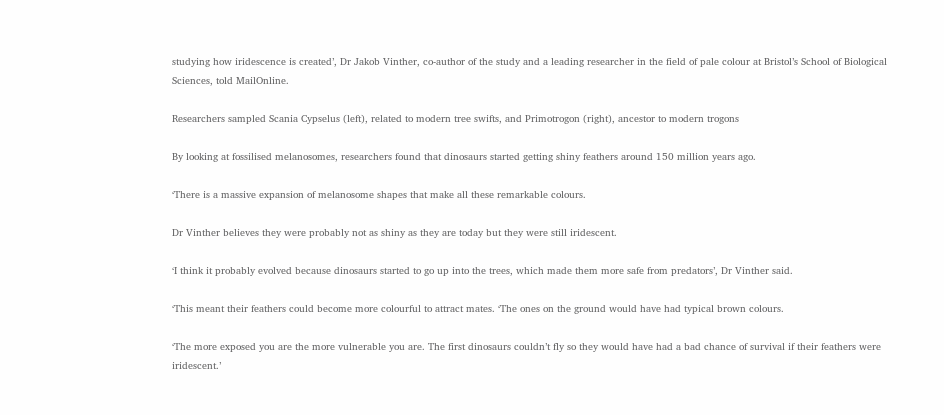studying how iridescence is created’, Dr Jakob Vinther, co-author of the study and a leading researcher in the field of pale colour at Bristol’s School of Biological Sciences, told MailOnline.

Researchers sampled Scania Cypselus (left), related to modern tree swifts, and Primotrogon (right), ancestor to modern trogons

By looking at fossilised melanosomes, researchers found that dinosaurs started getting shiny feathers around 150 million years ago.

‘There is a massive expansion of melanosome shapes that make all these remarkable colours.

Dr Vinther believes they were probably not as shiny as they are today but they were still iridescent.

‘I think it probably evolved because dinosaurs started to go up into the trees, which made them more safe from predators’, Dr Vinther said.

‘This meant their feathers could become more colourful to attract mates. ‘The ones on the ground would have had typical brown colours.

‘The more exposed you are the more vulnerable you are. The first dinosaurs couldn’t fly so they would have had a bad chance of survival if their feathers were iridescent.’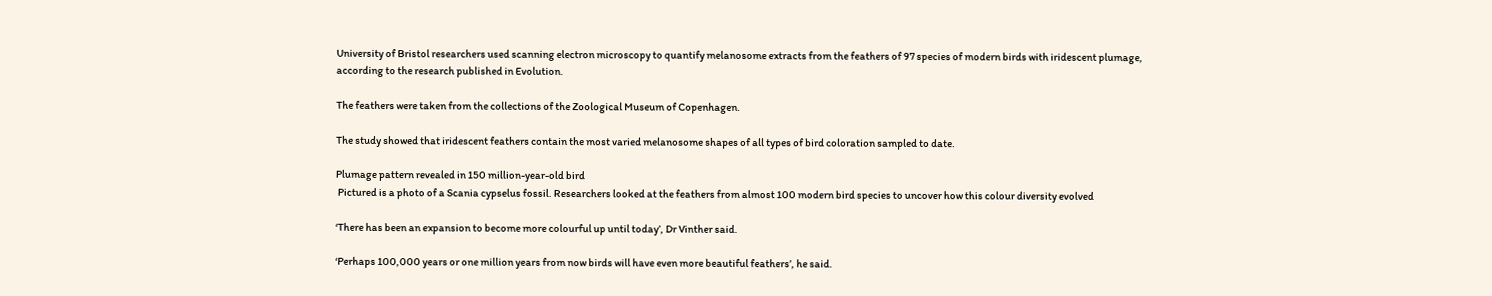University of Bristol researchers used scanning electron microscopy to quantify melanosome extracts from the feathers of 97 species of modern birds with iridescent plumage, according to the research published in Evolution.

The feathers were taken from the collections of the Zoological Museum of Copenhagen.

The study showed that iridescent feathers contain the most varied melanosome shapes of all types of bird coloration sampled to date.

Plumage pattern revealed in 150 million-year-old bird
 Pictured is a photo of a Scania cypselus fossil. Researchers looked at the feathers from almost 100 modern bird species to uncover how this colour diversity evolved

‘There has been an expansion to become more colourful up until today’, Dr Vinther said.

‘Perhaps 100,000 years or one million years from now birds will have even more beautiful feathers’, he said.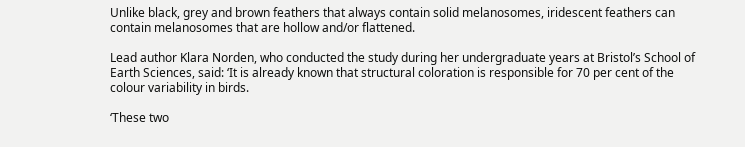Unlike black, grey and brown feathers that always contain solid melanosomes, iridescent feathers can contain melanosomes that are hollow and/or flattened.

Lead author Klara Norden, who conducted the study during her undergraduate years at Bristol’s School of Earth Sciences, said: ‘It is already known that structural coloration is responsible for 70 per cent of the colour variability in birds.

‘These two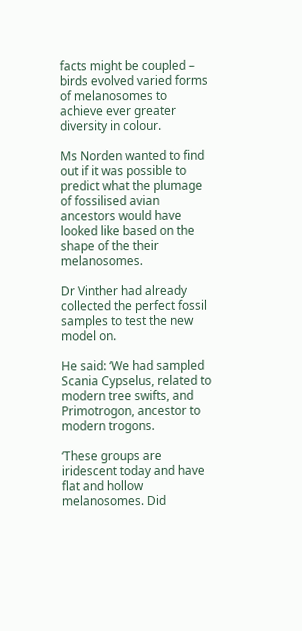facts might be coupled – birds evolved varied forms of melanosomes to achieve ever greater diversity in colour.

Ms Norden wanted to find out if it was possible to predict what the plumage of fossilised avian ancestors would have looked like based on the shape of the their melanosomes.

Dr Vinther had already collected the perfect fossil samples to test the new model on.

He said: ‘We had sampled Scania Cypselus, related to modern tree swifts, and Primotrogon, ancestor to modern trogons.

‘These groups are iridescent today and have flat and hollow melanosomes. Did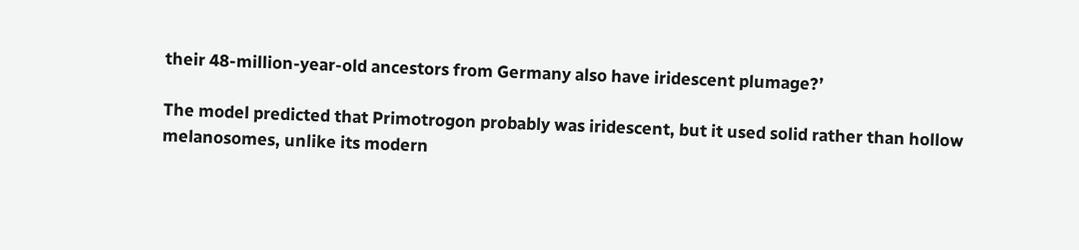their 48-million-year-old ancestors from Germany also have iridescent plumage?’

The model predicted that Primotrogon probably was iridescent, but it used solid rather than hollow melanosomes, unlike its modern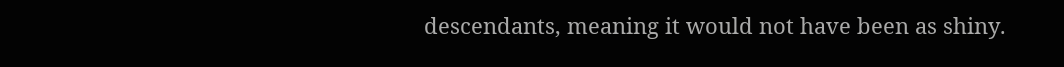descendants, meaning it would not have been as shiny.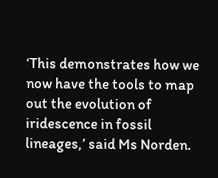‘This demonstrates how we now have the tools to map out the evolution of iridescence in fossil lineages,’ said Ms Norden.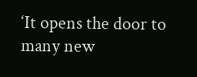‘It opens the door to many new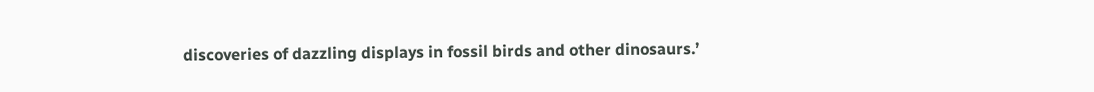discoveries of dazzling displays in fossil birds and other dinosaurs.’